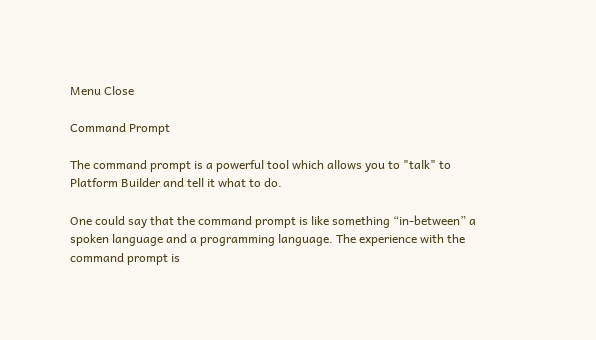Menu Close

Command Prompt

The command prompt is a powerful tool which allows you to "talk" to Platform Builder and tell it what to do.

One could say that the command prompt is like something “in-between” a spoken language and a programming language. The experience with the command prompt is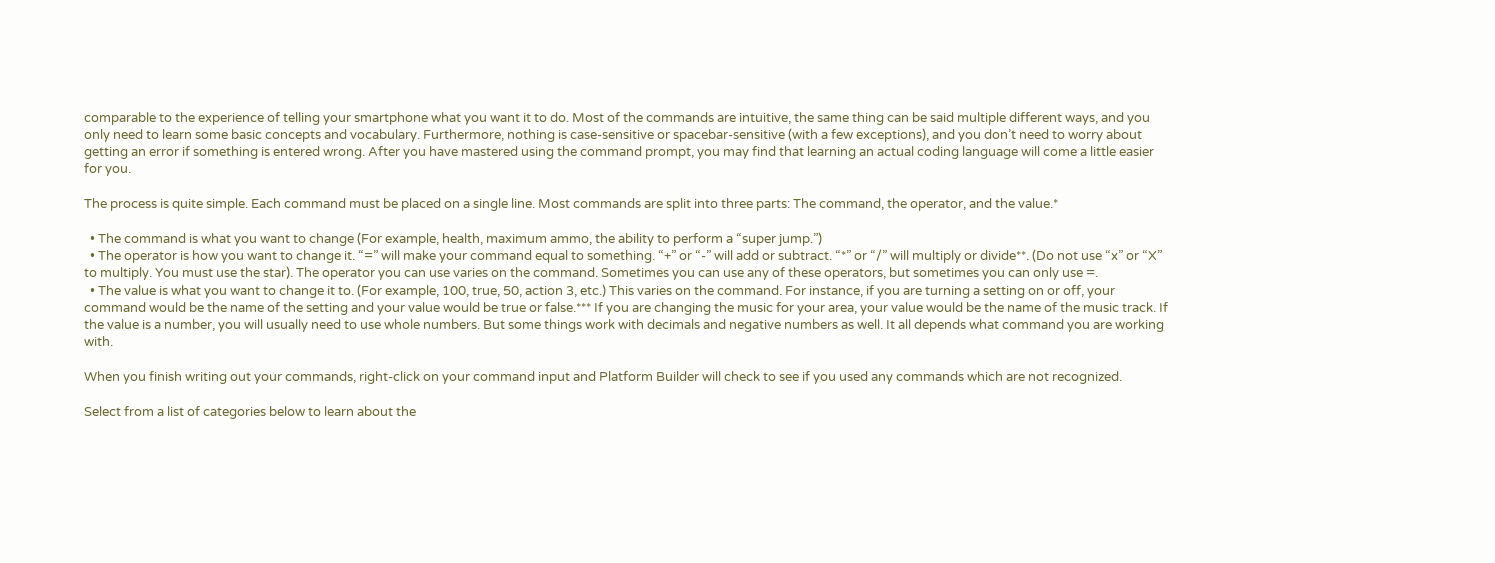comparable to the experience of telling your smartphone what you want it to do. Most of the commands are intuitive, the same thing can be said multiple different ways, and you only need to learn some basic concepts and vocabulary. Furthermore, nothing is case-sensitive or spacebar-sensitive (with a few exceptions), and you don’t need to worry about getting an error if something is entered wrong. After you have mastered using the command prompt, you may find that learning an actual coding language will come a little easier for you.

The process is quite simple. Each command must be placed on a single line. Most commands are split into three parts: The command, the operator, and the value.*

  • The command is what you want to change (For example, health, maximum ammo, the ability to perform a “super jump.”)
  • The operator is how you want to change it. “=” will make your command equal to something. “+” or “-” will add or subtract. “*” or “/” will multiply or divide**. (Do not use “x” or “X” to multiply. You must use the star). The operator you can use varies on the command. Sometimes you can use any of these operators, but sometimes you can only use =.
  • The value is what you want to change it to. (For example, 100, true, 50, action 3, etc.) This varies on the command. For instance, if you are turning a setting on or off, your command would be the name of the setting and your value would be true or false.*** If you are changing the music for your area, your value would be the name of the music track. If the value is a number, you will usually need to use whole numbers. But some things work with decimals and negative numbers as well. It all depends what command you are working with.

When you finish writing out your commands, right-click on your command input and Platform Builder will check to see if you used any commands which are not recognized.

Select from a list of categories below to learn about the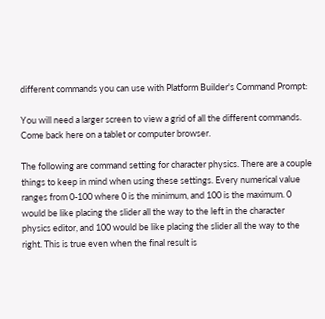different commands you can use with Platform Builder's Command Prompt:

You will need a larger screen to view a grid of all the different commands. Come back here on a tablet or computer browser.

The following are command setting for character physics. There are a couple things to keep in mind when using these settings. Every numerical value ranges from 0-100 where 0 is the minimum, and 100 is the maximum. 0 would be like placing the slider all the way to the left in the character physics editor, and 100 would be like placing the slider all the way to the right. This is true even when the final result is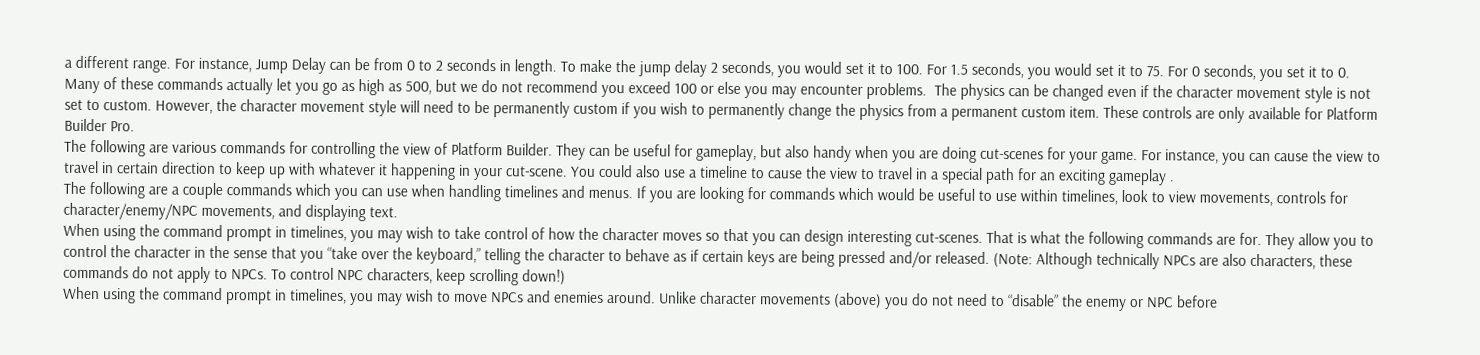a different range. For instance, Jump Delay can be from 0 to 2 seconds in length. To make the jump delay 2 seconds, you would set it to 100. For 1.5 seconds, you would set it to 75. For 0 seconds, you set it to 0.  Many of these commands actually let you go as high as 500, but we do not recommend you exceed 100 or else you may encounter problems.  The physics can be changed even if the character movement style is not set to custom. However, the character movement style will need to be permanently custom if you wish to permanently change the physics from a permanent custom item. These controls are only available for Platform Builder Pro.
The following are various commands for controlling the view of Platform Builder. They can be useful for gameplay, but also handy when you are doing cut-scenes for your game. For instance, you can cause the view to travel in certain direction to keep up with whatever it happening in your cut-scene. You could also use a timeline to cause the view to travel in a special path for an exciting gameplay .
The following are a couple commands which you can use when handling timelines and menus. If you are looking for commands which would be useful to use within timelines, look to view movements, controls for character/enemy/NPC movements, and displaying text.
When using the command prompt in timelines, you may wish to take control of how the character moves so that you can design interesting cut-scenes. That is what the following commands are for. They allow you to control the character in the sense that you “take over the keyboard,” telling the character to behave as if certain keys are being pressed and/or released. (Note: Although technically NPCs are also characters, these commands do not apply to NPCs. To control NPC characters, keep scrolling down!)
When using the command prompt in timelines, you may wish to move NPCs and enemies around. Unlike character movements (above) you do not need to “disable” the enemy or NPC before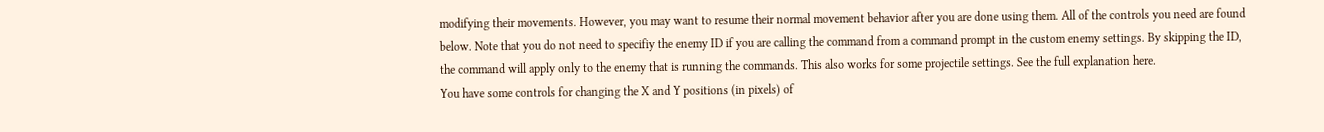modifying their movements. However, you may want to resume their normal movement behavior after you are done using them. All of the controls you need are found below. Note that you do not need to specifiy the enemy ID if you are calling the command from a command prompt in the custom enemy settings. By skipping the ID, the command will apply only to the enemy that is running the commands. This also works for some projectile settings. See the full explanation here.
You have some controls for changing the X and Y positions (in pixels) of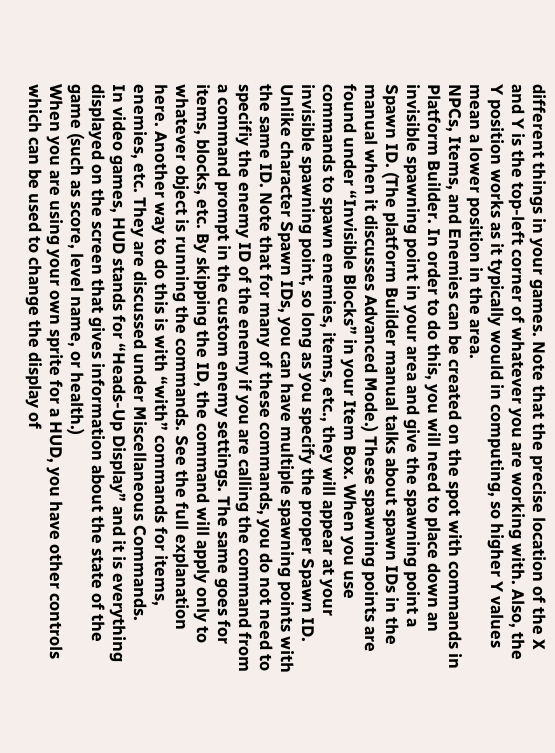different things in your games. Note that the precise location of the X and Y is the top-left corner of whatever you are working with. Also, the Y position works as it typically would in computing, so higher Y values mean a lower position in the area.
NPCs, Items, and Enemies can be created on the spot with commands in Platform Builder. In order to do this, you will need to place down an invisible spawning point in your area and give the spawning point a Spawn ID. (The platform Builder manual talks about spawn IDs in the manual when it discusses Advanced Mode.) These spawning points are found under “Invisible Blocks” in your Item Box. When you use commands to spawn enemies, items, etc., they will appear at your invisible spawning point, so long as you specify the proper Spawn ID. Unlike character Spawn IDs, you can have multiple spawning points with the same ID. Note that for many of these commands, you do not need to specifiy the enemy ID of the enemy if you are calling the command from a command prompt in the custom enemy settings. The same goes for items, blocks, etc. By skipping the ID, the command will apply only to whatever object is running the commands. See the full explanation here. Another way to do this is with “with” commands for items, enemies, etc. They are discussed under Miscellaneous Commands.
In video games, HUD stands for “Heads-Up Display” and it is everything displayed on the screen that gives information about the state of the game (such as score, level name, or health.)
When you are using your own sprite for a HUD, you have other controls which can be used to change the display of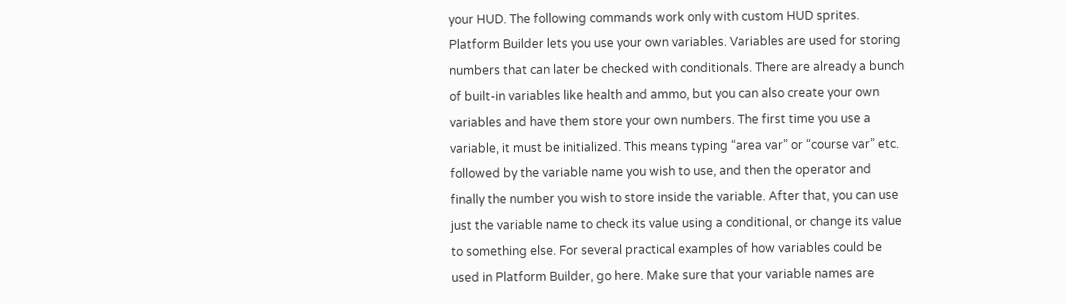your HUD. The following commands work only with custom HUD sprites.
Platform Builder lets you use your own variables. Variables are used for storing numbers that can later be checked with conditionals. There are already a bunch of built-in variables like health and ammo, but you can also create your own variables and have them store your own numbers. The first time you use a variable, it must be initialized. This means typing “area var” or “course var” etc. followed by the variable name you wish to use, and then the operator and finally the number you wish to store inside the variable. After that, you can use just the variable name to check its value using a conditional, or change its value to something else. For several practical examples of how variables could be used in Platform Builder, go here. Make sure that your variable names are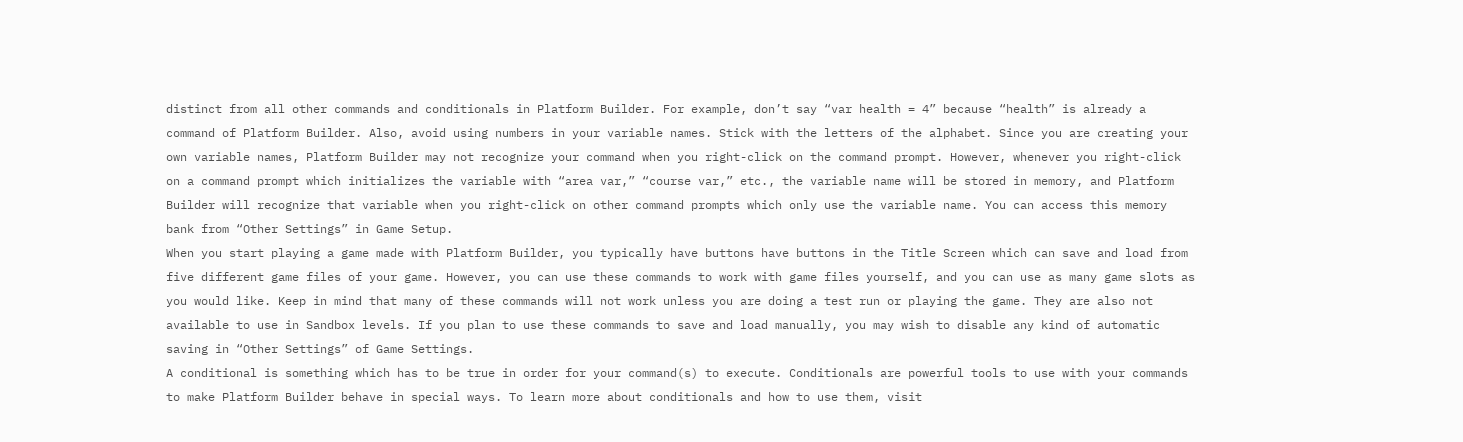distinct from all other commands and conditionals in Platform Builder. For example, don’t say “var health = 4” because “health” is already a command of Platform Builder. Also, avoid using numbers in your variable names. Stick with the letters of the alphabet. Since you are creating your own variable names, Platform Builder may not recognize your command when you right-click on the command prompt. However, whenever you right-click on a command prompt which initializes the variable with “area var,” “course var,” etc., the variable name will be stored in memory, and Platform Builder will recognize that variable when you right-click on other command prompts which only use the variable name. You can access this memory bank from “Other Settings” in Game Setup.
When you start playing a game made with Platform Builder, you typically have buttons have buttons in the Title Screen which can save and load from five different game files of your game. However, you can use these commands to work with game files yourself, and you can use as many game slots as you would like. Keep in mind that many of these commands will not work unless you are doing a test run or playing the game. They are also not available to use in Sandbox levels. If you plan to use these commands to save and load manually, you may wish to disable any kind of automatic saving in “Other Settings” of Game Settings.
A conditional is something which has to be true in order for your command(s) to execute. Conditionals are powerful tools to use with your commands to make Platform Builder behave in special ways. To learn more about conditionals and how to use them, visit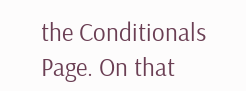the Conditionals Page. On that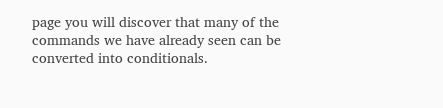page you will discover that many of the commands we have already seen can be converted into conditionals.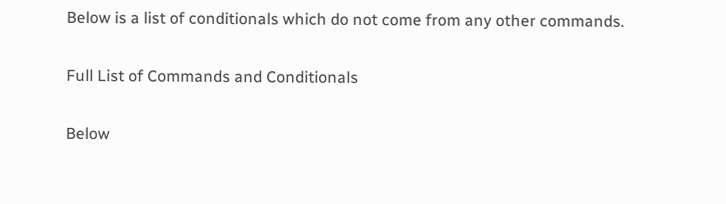Below is a list of conditionals which do not come from any other commands.

Full List of Commands and Conditionals

Below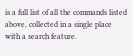is a full list of all the commands listed above, collected in a single place with a search feature.